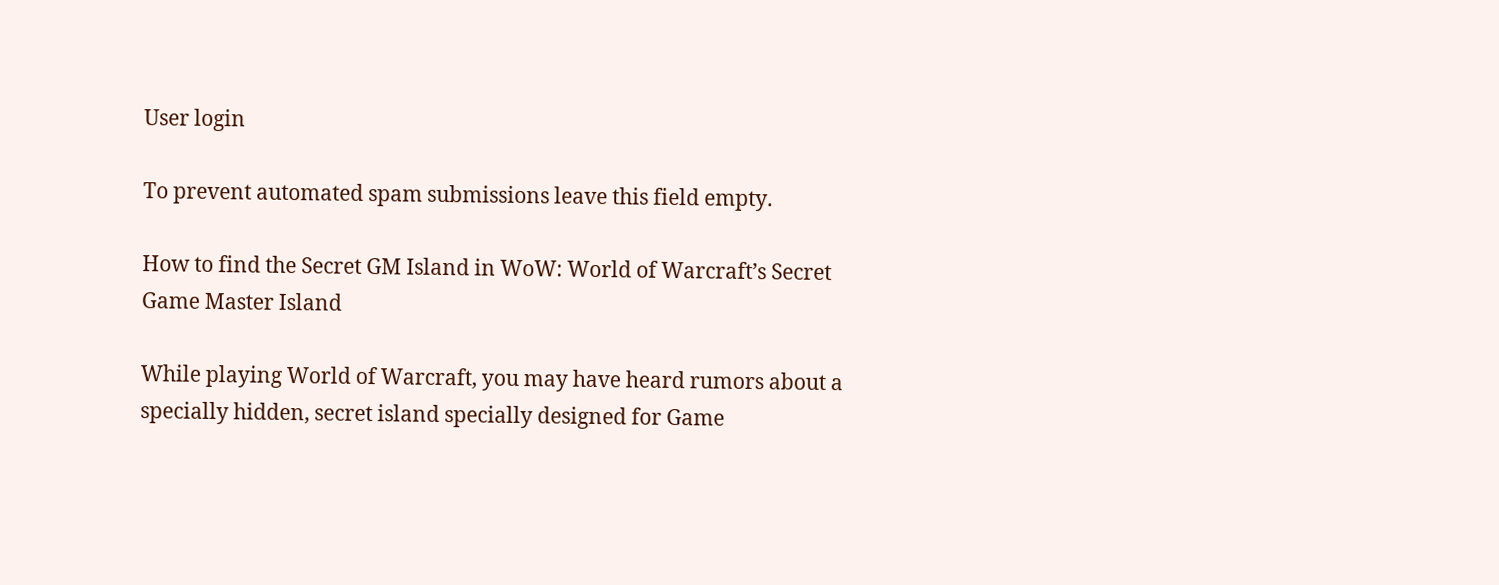User login

To prevent automated spam submissions leave this field empty.

How to find the Secret GM Island in WoW: World of Warcraft’s Secret Game Master Island

While playing World of Warcraft, you may have heard rumors about a specially hidden, secret island specially designed for Game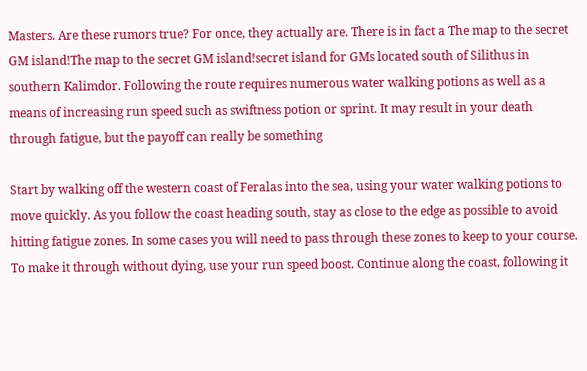Masters. Are these rumors true? For once, they actually are. There is in fact a The map to the secret GM island!The map to the secret GM island!secret island for GMs located south of Silithus in southern Kalimdor. Following the route requires numerous water walking potions as well as a means of increasing run speed such as swiftness potion or sprint. It may result in your death through fatigue, but the payoff can really be something

Start by walking off the western coast of Feralas into the sea, using your water walking potions to move quickly. As you follow the coast heading south, stay as close to the edge as possible to avoid hitting fatigue zones. In some cases you will need to pass through these zones to keep to your course. To make it through without dying, use your run speed boost. Continue along the coast, following it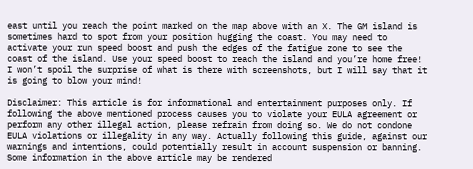east until you reach the point marked on the map above with an X. The GM island is sometimes hard to spot from your position hugging the coast. You may need to activate your run speed boost and push the edges of the fatigue zone to see the coast of the island. Use your speed boost to reach the island and you’re home free! I won’t spoil the surprise of what is there with screenshots, but I will say that it is going to blow your mind!

Disclaimer: This article is for informational and entertainment purposes only. If following the above mentioned process causes you to violate your EULA agreement or perform any other illegal action, please refrain from doing so. We do not condone EULA violations or illegality in any way. Actually following this guide, against our warnings and intentions, could potentially result in account suspension or banning. Some information in the above article may be rendered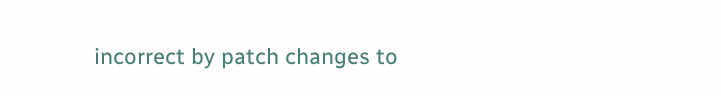incorrect by patch changes to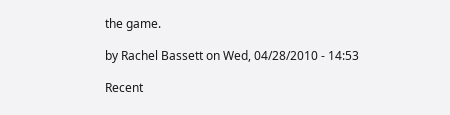the game.

by Rachel Bassett on Wed, 04/28/2010 - 14:53

Recent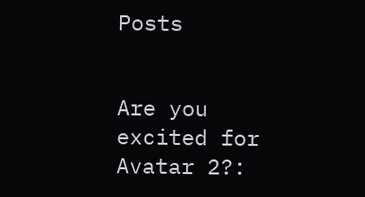Posts


Are you excited for Avatar 2?: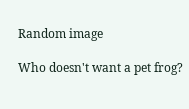Random image

Who doesn't want a pet frog?